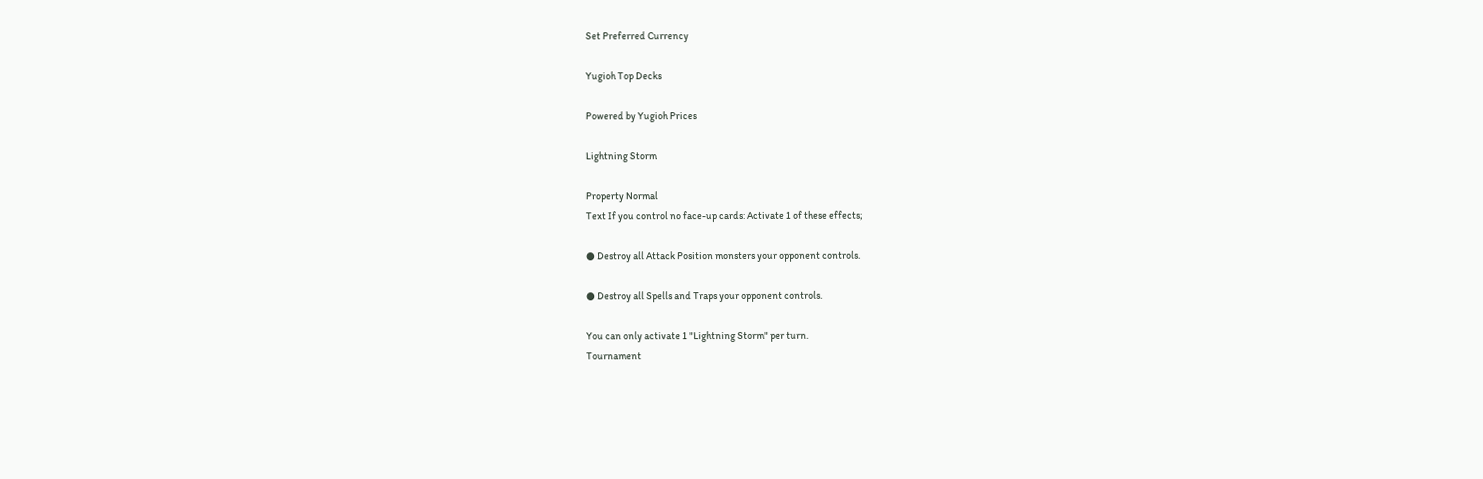Set Preferred Currency

Yugioh Top Decks

Powered by Yugioh Prices

Lightning Storm

Property Normal
Text If you control no face-up cards: Activate 1 of these effects;

● Destroy all Attack Position monsters your opponent controls.

● Destroy all Spells and Traps your opponent controls.

You can only activate 1 "Lightning Storm" per turn.
Tournament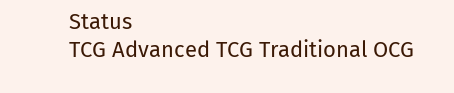Status
TCG Advanced TCG Traditional OCG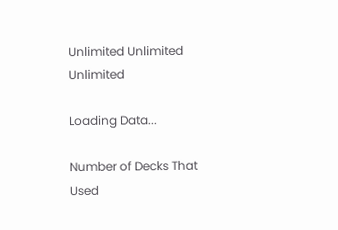Unlimited Unlimited Unlimited

Loading Data...

Number of Decks That Used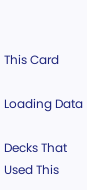This Card

Loading Data

Decks That Used This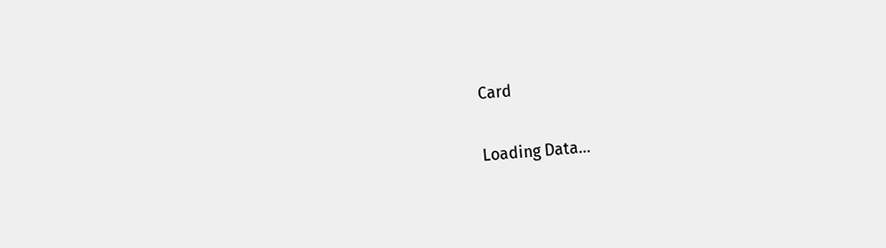Card

Loading Data...